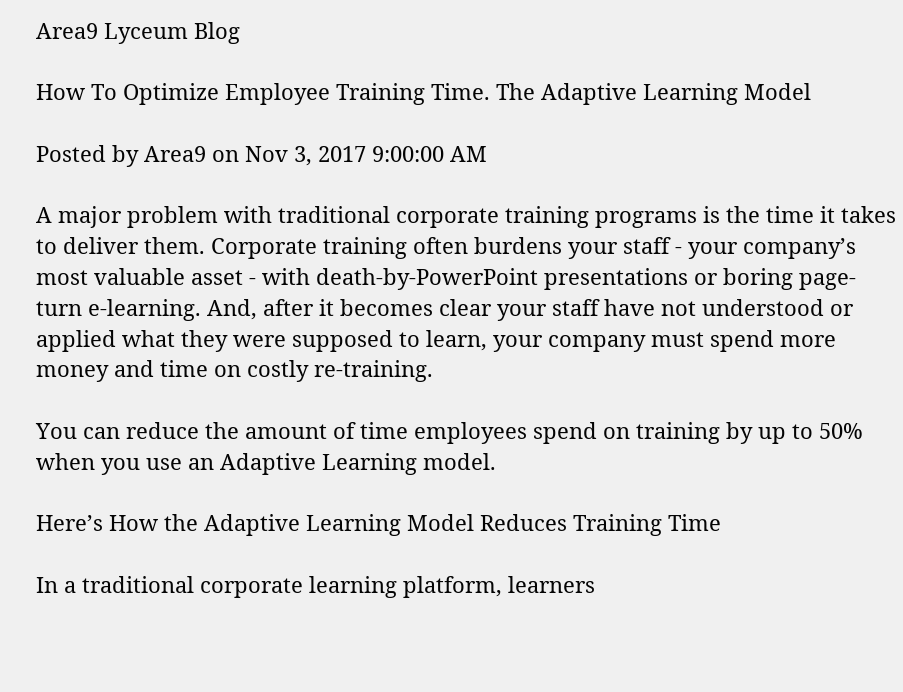Area9 Lyceum Blog

How To Optimize Employee Training Time. The Adaptive Learning Model

Posted by Area9 on Nov 3, 2017 9:00:00 AM

A major problem with traditional corporate training programs is the time it takes to deliver them. Corporate training often burdens your staff - your company’s most valuable asset - with death-by-PowerPoint presentations or boring page-turn e-learning. And, after it becomes clear your staff have not understood or applied what they were supposed to learn, your company must spend more money and time on costly re-training.

You can reduce the amount of time employees spend on training by up to 50% when you use an Adaptive Learning model.

Here’s How the Adaptive Learning Model Reduces Training Time

In a traditional corporate learning platform, learners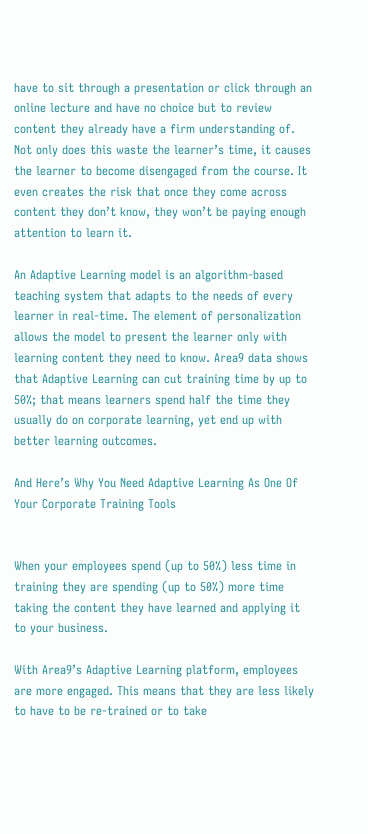have to sit through a presentation or click through an online lecture and have no choice but to review content they already have a firm understanding of. Not only does this waste the learner’s time, it causes the learner to become disengaged from the course. It even creates the risk that once they come across content they don’t know, they won’t be paying enough attention to learn it.

An Adaptive Learning model is an algorithm-based teaching system that adapts to the needs of every learner in real-time. The element of personalization allows the model to present the learner only with learning content they need to know. Area9 data shows that Adaptive Learning can cut training time by up to 50%; that means learners spend half the time they usually do on corporate learning, yet end up with better learning outcomes.

And Here’s Why You Need Adaptive Learning As One Of Your Corporate Training Tools


When your employees spend (up to 50%) less time in training they are spending (up to 50%) more time taking the content they have learned and applying it to your business.

With Area9’s Adaptive Learning platform, employees are more engaged. This means that they are less likely to have to be re-trained or to take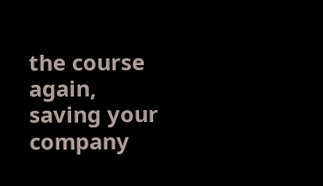the course again, saving your company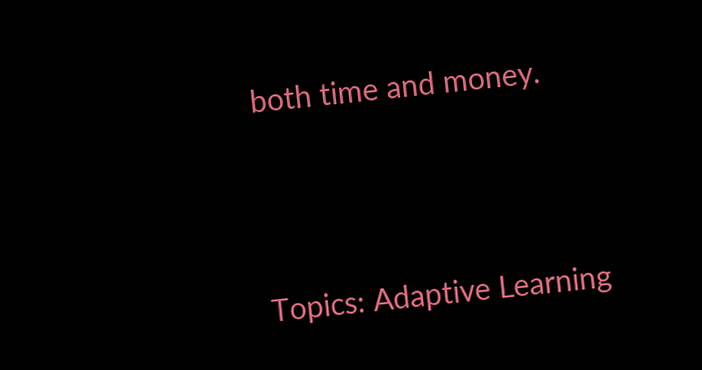both time and money.




Topics: Adaptive Learning